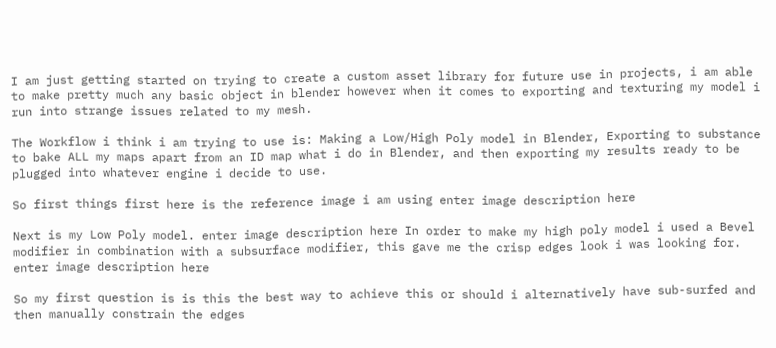I am just getting started on trying to create a custom asset library for future use in projects, i am able to make pretty much any basic object in blender however when it comes to exporting and texturing my model i run into strange issues related to my mesh.

The Workflow i think i am trying to use is: Making a Low/High Poly model in Blender, Exporting to substance to bake ALL my maps apart from an ID map what i do in Blender, and then exporting my results ready to be plugged into whatever engine i decide to use.

So first things first here is the reference image i am using enter image description here

Next is my Low Poly model. enter image description here In order to make my high poly model i used a Bevel modifier in combination with a subsurface modifier, this gave me the crisp edges look i was looking for. enter image description here

So my first question is is this the best way to achieve this or should i alternatively have sub-surfed and then manually constrain the edges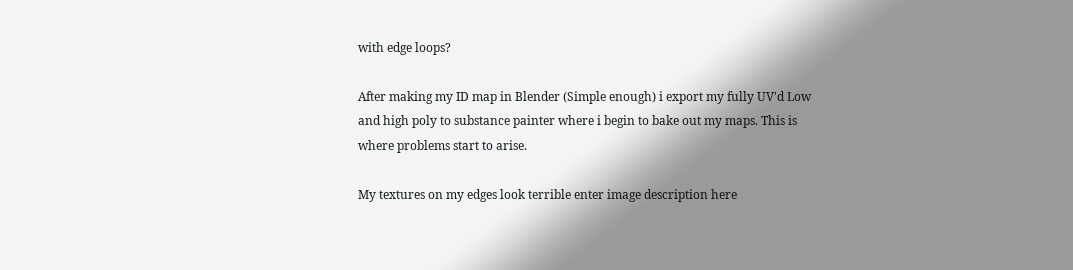with edge loops?

After making my ID map in Blender (Simple enough) i export my fully UV'd Low and high poly to substance painter where i begin to bake out my maps. This is where problems start to arise.

My textures on my edges look terrible enter image description here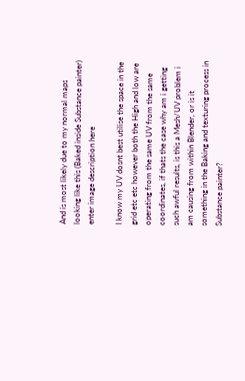And is most likely due to my normal maps looking like this (Baked inside Substance painter) enter image description here

I know my UV dosnt best utilise the space in the grid etc etc however both the High and low are operating from the same UV from the same coordinates, if thats the case why am i getting such awful results, is this a Mesh/UV problem i am causing from within Blender, or is it something in the Baking and texturing process in Substance painter?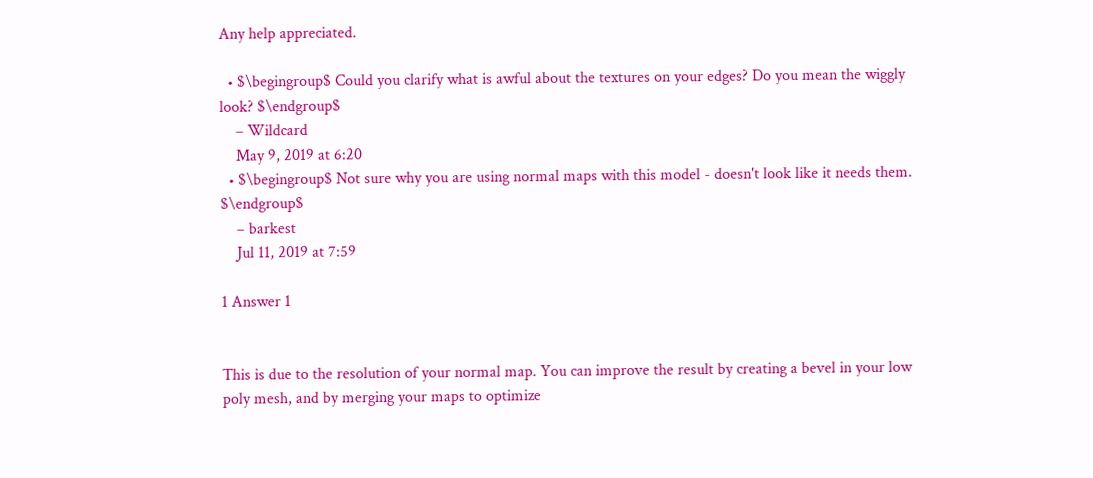Any help appreciated.

  • $\begingroup$ Could you clarify what is awful about the textures on your edges? Do you mean the wiggly look? $\endgroup$
    – Wildcard
    May 9, 2019 at 6:20
  • $\begingroup$ Not sure why you are using normal maps with this model - doesn't look like it needs them. $\endgroup$
    – barkest
    Jul 11, 2019 at 7:59

1 Answer 1


This is due to the resolution of your normal map. You can improve the result by creating a bevel in your low poly mesh, and by merging your maps to optimize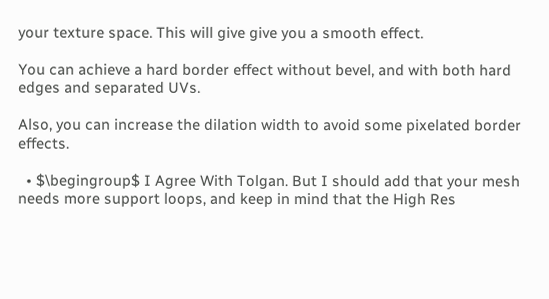your texture space. This will give give you a smooth effect.

You can achieve a hard border effect without bevel, and with both hard edges and separated UVs.

Also, you can increase the dilation width to avoid some pixelated border effects.

  • $\begingroup$ I Agree With Tolgan. But I should add that your mesh needs more support loops, and keep in mind that the High Res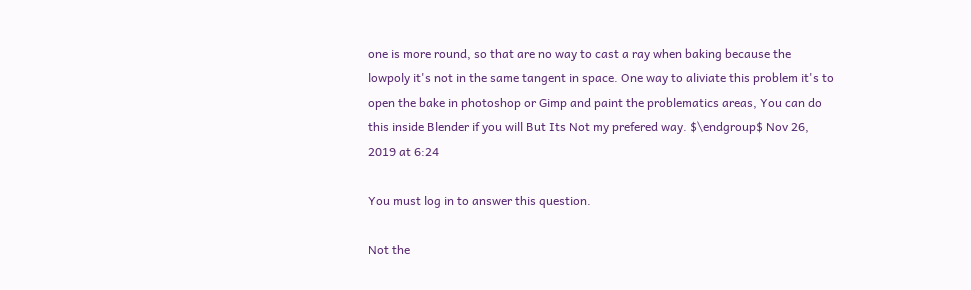one is more round, so that are no way to cast a ray when baking because the lowpoly it's not in the same tangent in space. One way to aliviate this problem it's to open the bake in photoshop or Gimp and paint the problematics areas, You can do this inside Blender if you will But Its Not my prefered way. $\endgroup$ Nov 26, 2019 at 6:24

You must log in to answer this question.

Not the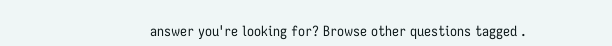answer you're looking for? Browse other questions tagged .